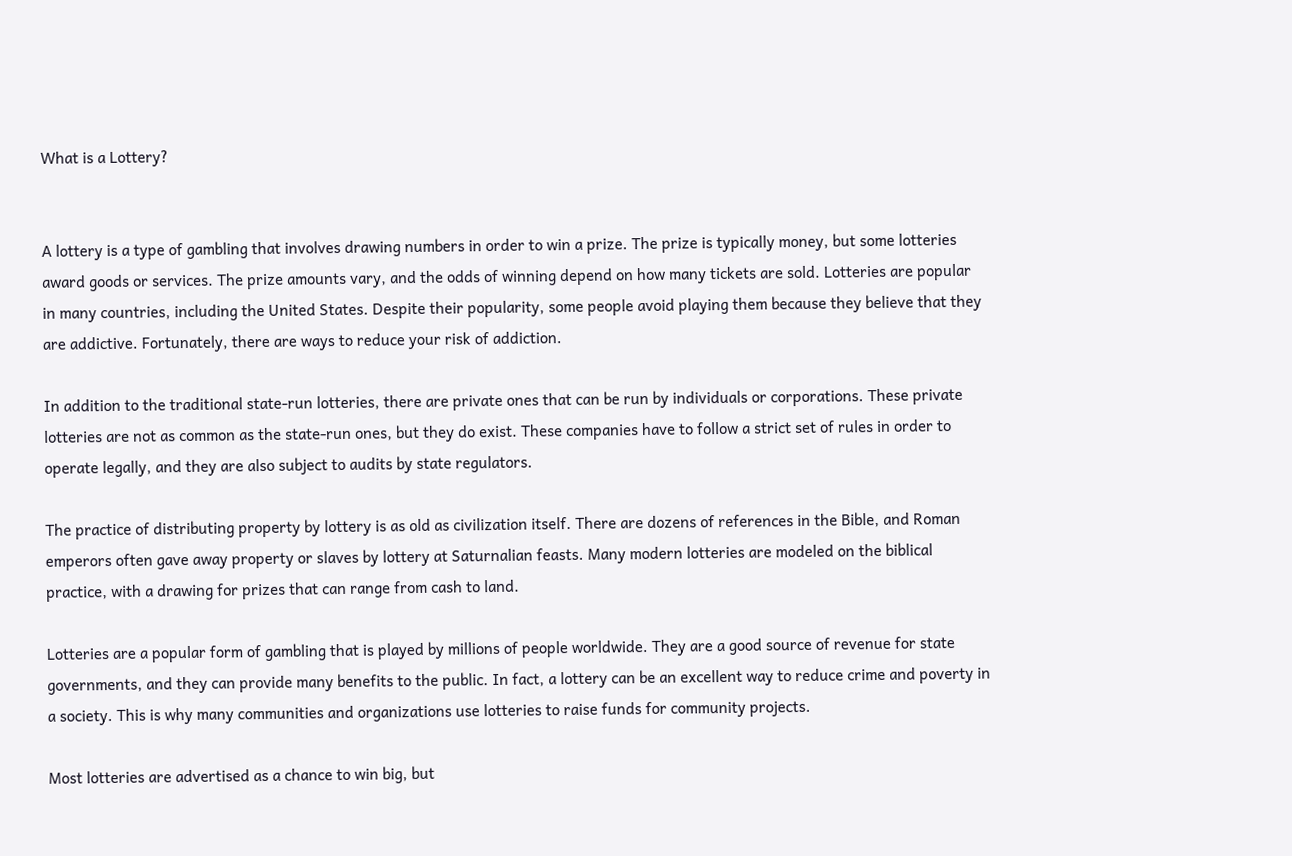What is a Lottery?


A lottery is a type of gambling that involves drawing numbers in order to win a prize. The prize is typically money, but some lotteries award goods or services. The prize amounts vary, and the odds of winning depend on how many tickets are sold. Lotteries are popular in many countries, including the United States. Despite their popularity, some people avoid playing them because they believe that they are addictive. Fortunately, there are ways to reduce your risk of addiction.

In addition to the traditional state-run lotteries, there are private ones that can be run by individuals or corporations. These private lotteries are not as common as the state-run ones, but they do exist. These companies have to follow a strict set of rules in order to operate legally, and they are also subject to audits by state regulators.

The practice of distributing property by lottery is as old as civilization itself. There are dozens of references in the Bible, and Roman emperors often gave away property or slaves by lottery at Saturnalian feasts. Many modern lotteries are modeled on the biblical practice, with a drawing for prizes that can range from cash to land.

Lotteries are a popular form of gambling that is played by millions of people worldwide. They are a good source of revenue for state governments, and they can provide many benefits to the public. In fact, a lottery can be an excellent way to reduce crime and poverty in a society. This is why many communities and organizations use lotteries to raise funds for community projects.

Most lotteries are advertised as a chance to win big, but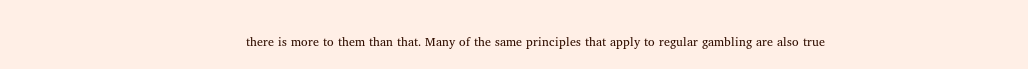there is more to them than that. Many of the same principles that apply to regular gambling are also true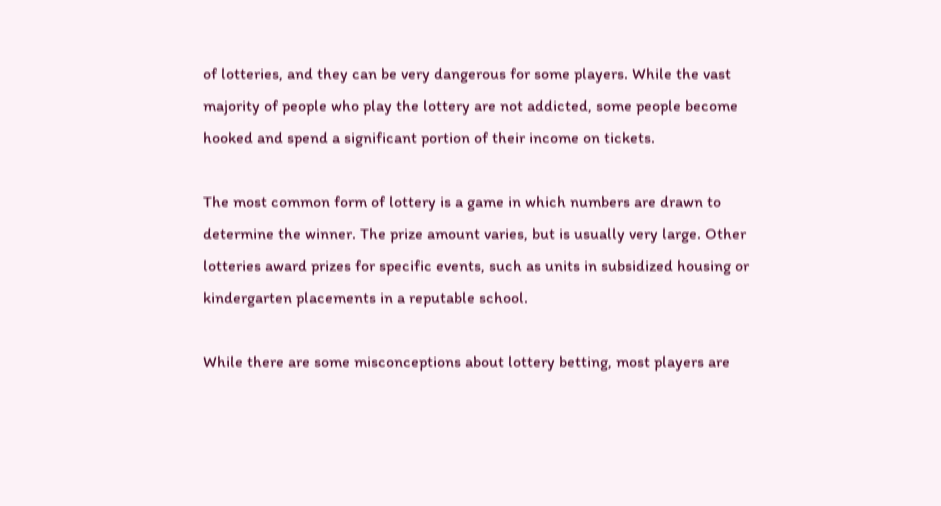of lotteries, and they can be very dangerous for some players. While the vast majority of people who play the lottery are not addicted, some people become hooked and spend a significant portion of their income on tickets.

The most common form of lottery is a game in which numbers are drawn to determine the winner. The prize amount varies, but is usually very large. Other lotteries award prizes for specific events, such as units in subsidized housing or kindergarten placements in a reputable school.

While there are some misconceptions about lottery betting, most players are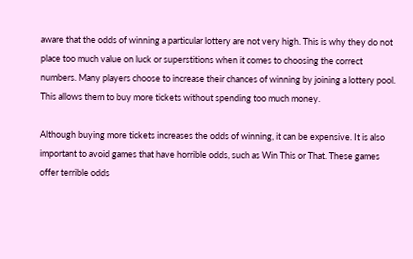aware that the odds of winning a particular lottery are not very high. This is why they do not place too much value on luck or superstitions when it comes to choosing the correct numbers. Many players choose to increase their chances of winning by joining a lottery pool. This allows them to buy more tickets without spending too much money.

Although buying more tickets increases the odds of winning, it can be expensive. It is also important to avoid games that have horrible odds, such as Win This or That. These games offer terrible odds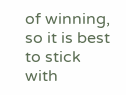of winning, so it is best to stick with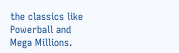the classics like Powerball and Mega Millions.